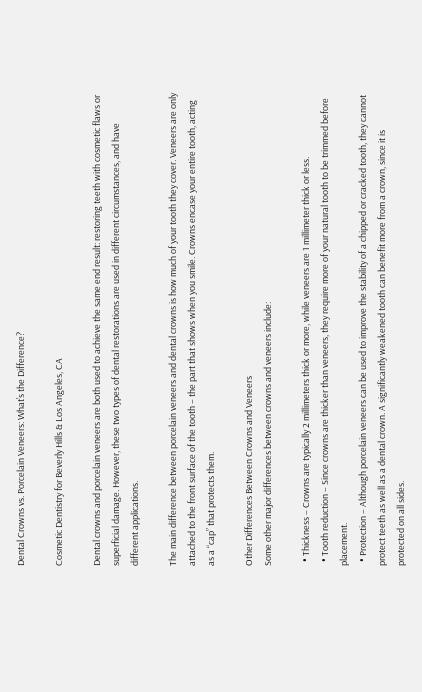Dental Crowns vs. Porcelain Veneers: What’s the Difference?

Cosmetic Dentistry for Beverly Hills & Los Angeles, CA

Dental crowns and porcelain veneers are both used to achieve the same end result: restoring teeth with cosmetic flaws or superficial damage. However, these two types of dental restorations are used in different circumstances, and have different applications.

The main difference between porcelain veneers and dental crowns is how much of your tooth they cover. Veneers are only attached to the front surface of the tooth – the part that shows when you smile. Crowns encase your entire tooth, acting as a “cap” that protects them.

Other Differences Between Crowns and Veneers
Some other major differences between crowns and veneers include:

  • Thickness – Crowns are typically 2 millimeters thick or more, while veneers are 1 millimeter thick or less.
  • Tooth reduction – Since crowns are thicker than veneers, they require more of your natural tooth to be trimmed before placement.
  • Protection – Although porcelain veneers can be used to improve the stability of a chipped or cracked tooth, they cannot protect teeth as well as a dental crown. A significantly weakened tooth can benefit more from a crown, since it is protected on all sides.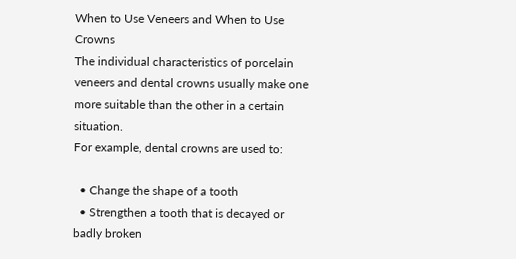When to Use Veneers and When to Use Crowns
The individual characteristics of porcelain veneers and dental crowns usually make one more suitable than the other in a certain situation.
For example, dental crowns are used to:

  • Change the shape of a tooth
  • Strengthen a tooth that is decayed or badly broken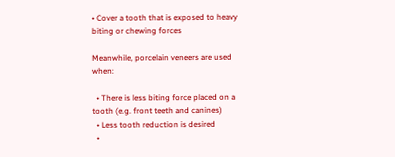• Cover a tooth that is exposed to heavy biting or chewing forces

Meanwhile, porcelain veneers are used when:

  • There is less biting force placed on a tooth (e.g. front teeth and canines)
  • Less tooth reduction is desired
  •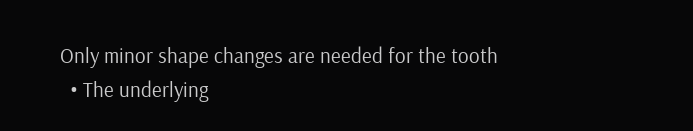Only minor shape changes are needed for the tooth
  • The underlying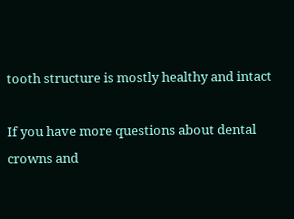tooth structure is mostly healthy and intact

If you have more questions about dental crowns and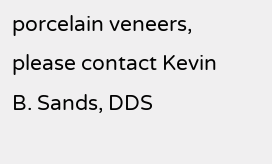porcelain veneers, please contact Kevin B. Sands, DDS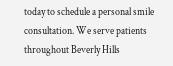today to schedule a personal smile consultation. We serve patients throughout Beverly Hills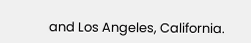and Los Angeles, California.